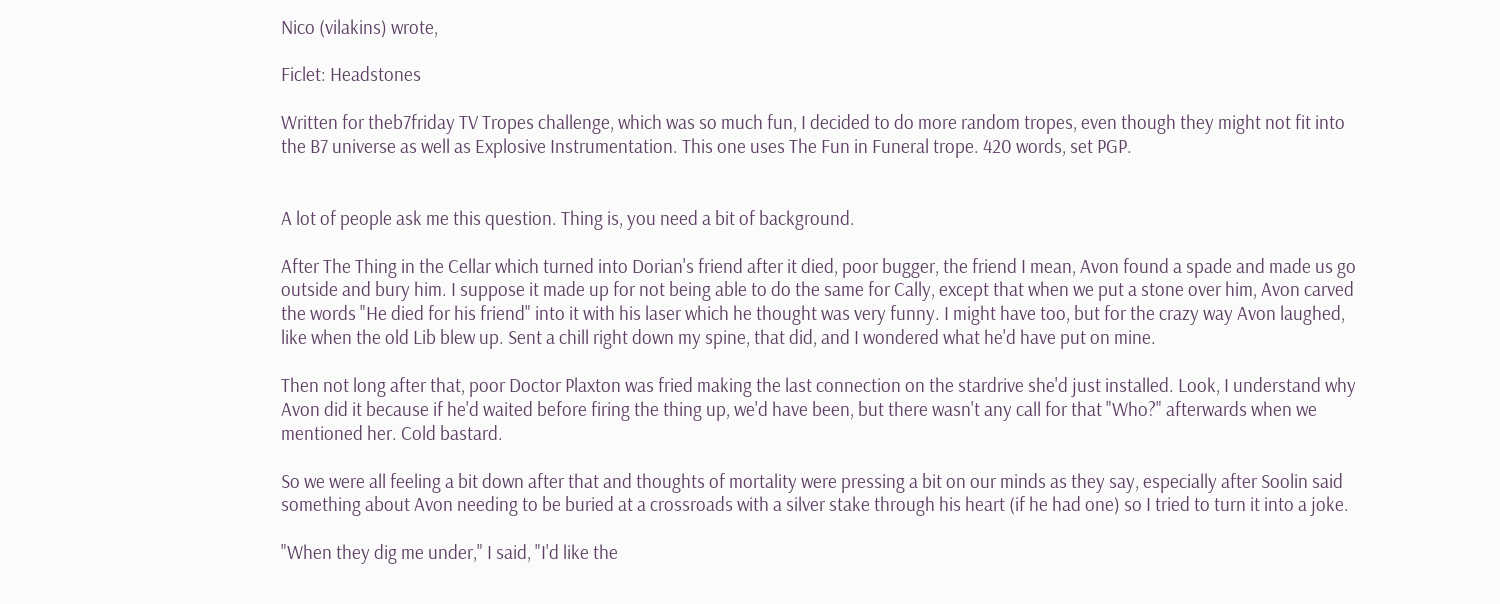Nico (vilakins) wrote,

Ficlet: Headstones

Written for theb7friday TV Tropes challenge, which was so much fun, I decided to do more random tropes, even though they might not fit into the B7 universe as well as Explosive Instrumentation. This one uses The Fun in Funeral trope. 420 words, set PGP.


A lot of people ask me this question. Thing is, you need a bit of background.

After The Thing in the Cellar which turned into Dorian's friend after it died, poor bugger, the friend I mean, Avon found a spade and made us go outside and bury him. I suppose it made up for not being able to do the same for Cally, except that when we put a stone over him, Avon carved the words "He died for his friend" into it with his laser which he thought was very funny. I might have too, but for the crazy way Avon laughed, like when the old Lib blew up. Sent a chill right down my spine, that did, and I wondered what he'd have put on mine.

Then not long after that, poor Doctor Plaxton was fried making the last connection on the stardrive she'd just installed. Look, I understand why Avon did it because if he'd waited before firing the thing up, we'd have been, but there wasn't any call for that "Who?" afterwards when we mentioned her. Cold bastard.

So we were all feeling a bit down after that and thoughts of mortality were pressing a bit on our minds as they say, especially after Soolin said something about Avon needing to be buried at a crossroads with a silver stake through his heart (if he had one) so I tried to turn it into a joke.

"When they dig me under," I said, "I'd like the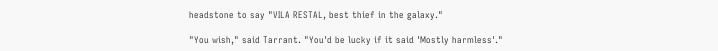headstone to say "VILA RESTAL, best thief in the galaxy."

"You wish," said Tarrant. "You'd be lucky if it said 'Mostly harmless'."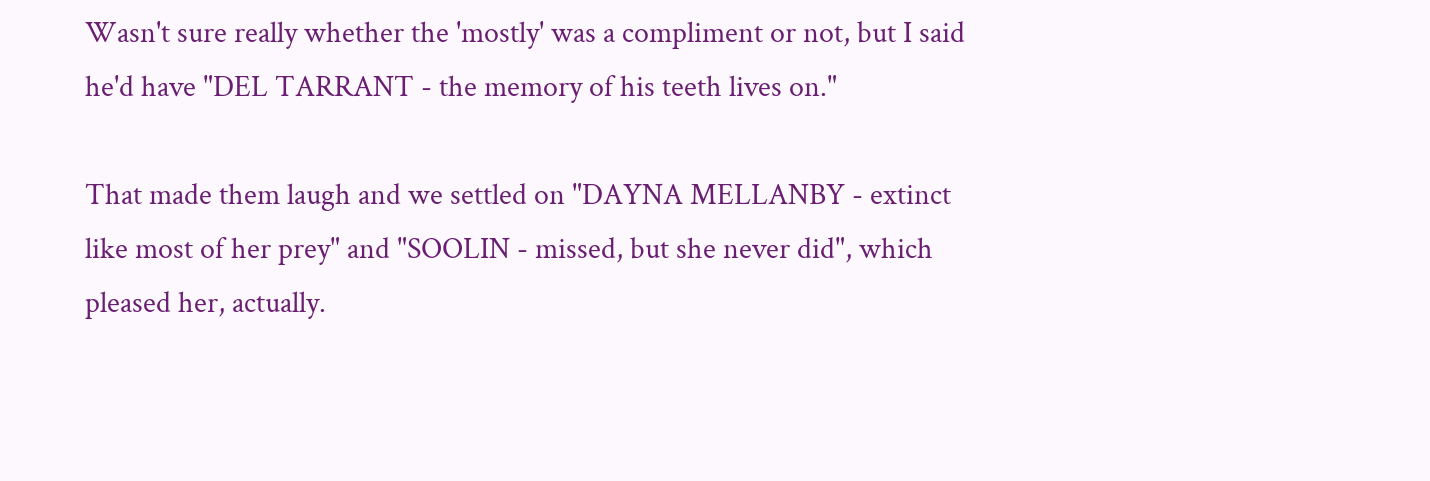Wasn't sure really whether the 'mostly' was a compliment or not, but I said he'd have "DEL TARRANT - the memory of his teeth lives on."

That made them laugh and we settled on "DAYNA MELLANBY - extinct like most of her prey" and "SOOLIN - missed, but she never did", which pleased her, actually.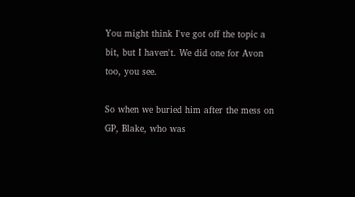You might think I've got off the topic a bit, but I haven't. We did one for Avon too, you see.

So when we buried him after the mess on GP, Blake, who was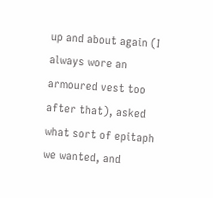up and about again (I always wore an armoured vest too after that), asked what sort of epitaph we wanted, and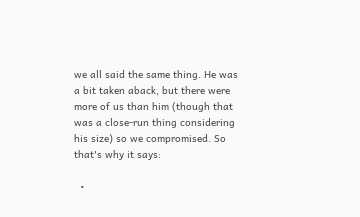we all said the same thing. He was a bit taken aback, but there were more of us than him (though that was a close-run thing considering his size) so we compromised. So that's why it says:

  •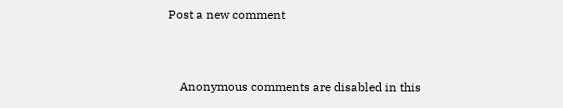Post a new comment


    Anonymous comments are disabled in this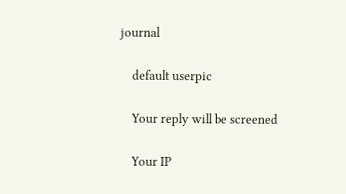journal

    default userpic

    Your reply will be screened

    Your IP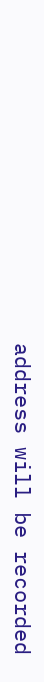address will be recorded